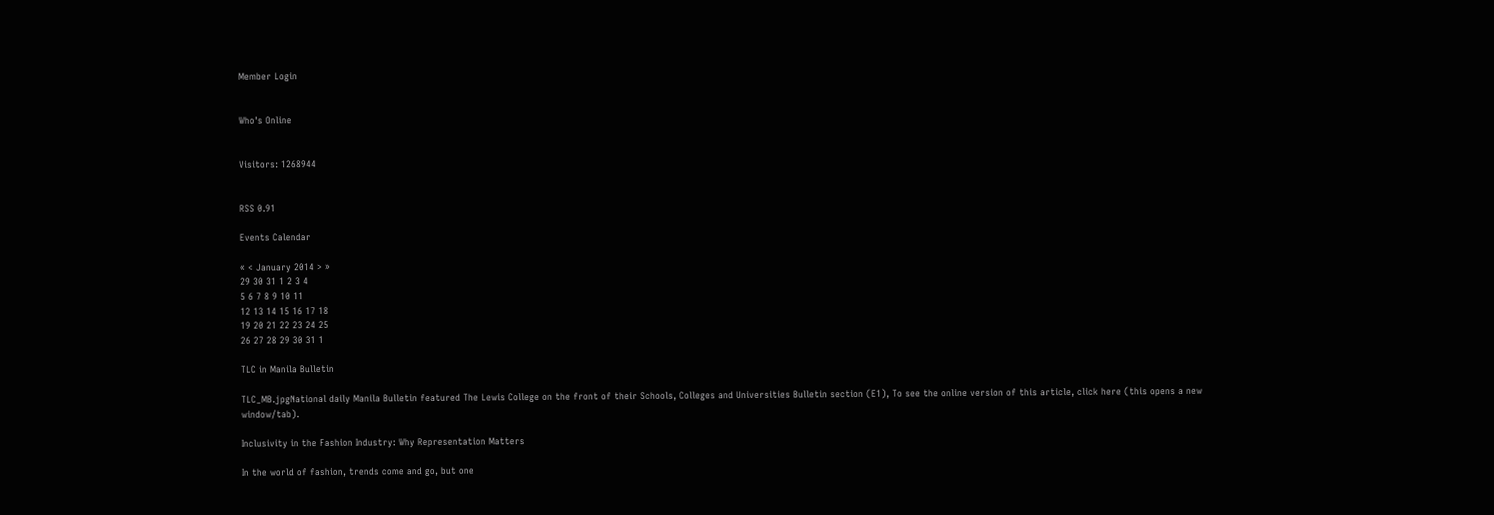Member Login


Who's Online


Visitors: 1268944


RSS 0.91

Events Calendar

« < January 2014 > »
29 30 31 1 2 3 4
5 6 7 8 9 10 11
12 13 14 15 16 17 18
19 20 21 22 23 24 25
26 27 28 29 30 31 1

TLC in Manila Bulletin

TLC_MB.jpgNational daily Manila Bulletin featured The Lewis College on the front of their Schools, Colleges and Universities Bulletin section (E1), To see the online version of this article, click here (this opens a new window/tab).

Inclusivity in the Fashion Industry: Why Representation Matters

In the world of fashion, trends come and go, but one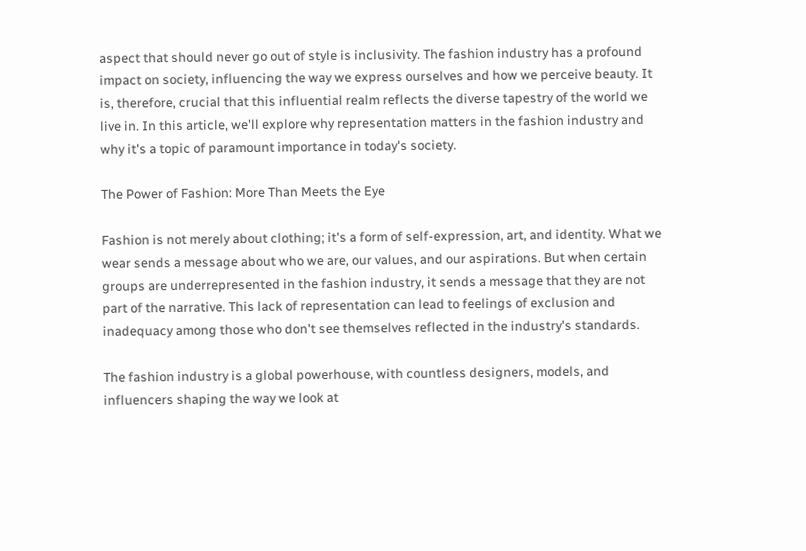aspect that should never go out of style is inclusivity. The fashion industry has a profound impact on society, influencing the way we express ourselves and how we perceive beauty. It is, therefore, crucial that this influential realm reflects the diverse tapestry of the world we live in. In this article, we'll explore why representation matters in the fashion industry and why it's a topic of paramount importance in today's society.

The Power of Fashion: More Than Meets the Eye

Fashion is not merely about clothing; it's a form of self-expression, art, and identity. What we wear sends a message about who we are, our values, and our aspirations. But when certain groups are underrepresented in the fashion industry, it sends a message that they are not part of the narrative. This lack of representation can lead to feelings of exclusion and inadequacy among those who don't see themselves reflected in the industry's standards.

The fashion industry is a global powerhouse, with countless designers, models, and influencers shaping the way we look at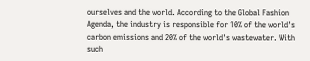ourselves and the world. According to the Global Fashion Agenda, the industry is responsible for 10% of the world's carbon emissions and 20% of the world's wastewater. With such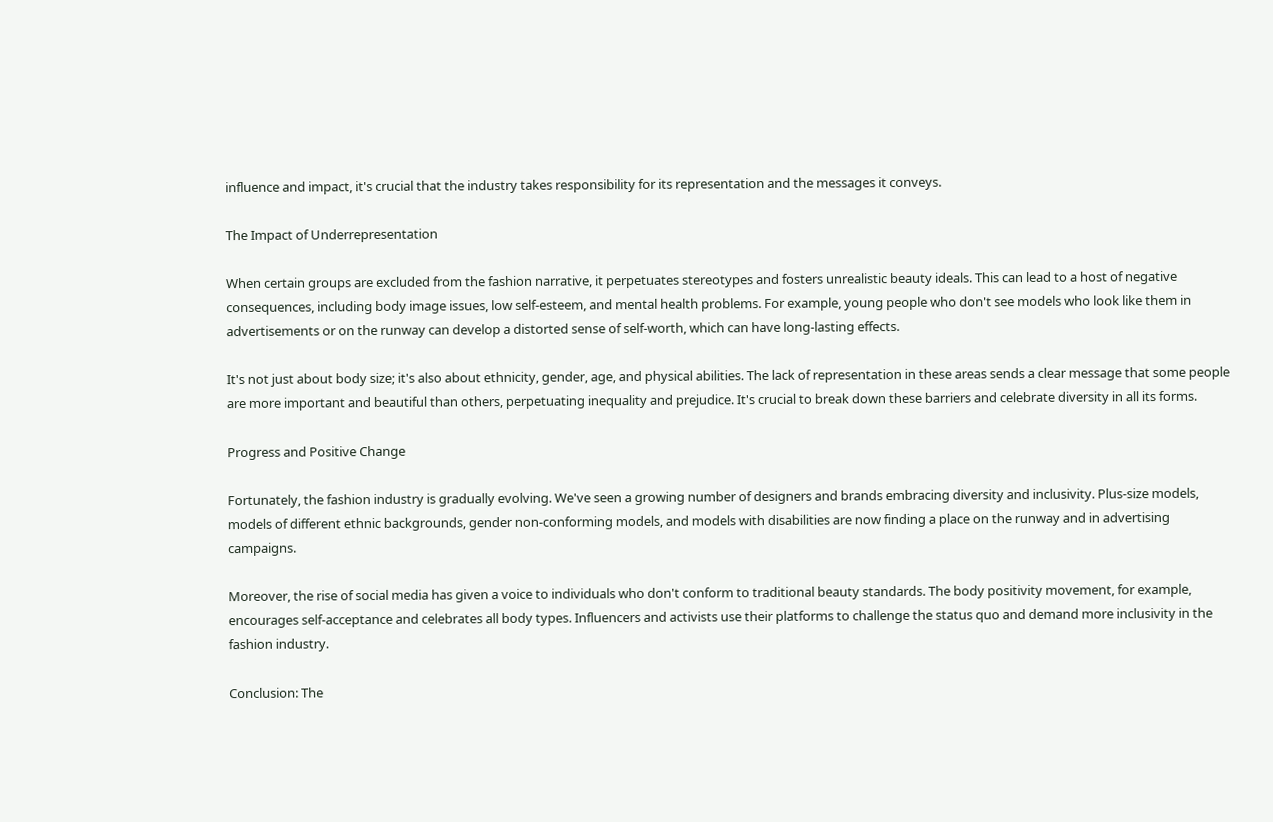influence and impact, it's crucial that the industry takes responsibility for its representation and the messages it conveys.

The Impact of Underrepresentation

When certain groups are excluded from the fashion narrative, it perpetuates stereotypes and fosters unrealistic beauty ideals. This can lead to a host of negative consequences, including body image issues, low self-esteem, and mental health problems. For example, young people who don't see models who look like them in advertisements or on the runway can develop a distorted sense of self-worth, which can have long-lasting effects.

It's not just about body size; it's also about ethnicity, gender, age, and physical abilities. The lack of representation in these areas sends a clear message that some people are more important and beautiful than others, perpetuating inequality and prejudice. It's crucial to break down these barriers and celebrate diversity in all its forms.

Progress and Positive Change

Fortunately, the fashion industry is gradually evolving. We've seen a growing number of designers and brands embracing diversity and inclusivity. Plus-size models, models of different ethnic backgrounds, gender non-conforming models, and models with disabilities are now finding a place on the runway and in advertising campaigns.

Moreover, the rise of social media has given a voice to individuals who don't conform to traditional beauty standards. The body positivity movement, for example, encourages self-acceptance and celebrates all body types. Influencers and activists use their platforms to challenge the status quo and demand more inclusivity in the fashion industry.

Conclusion: The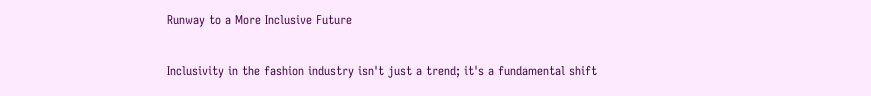Runway to a More Inclusive Future

Inclusivity in the fashion industry isn't just a trend; it's a fundamental shift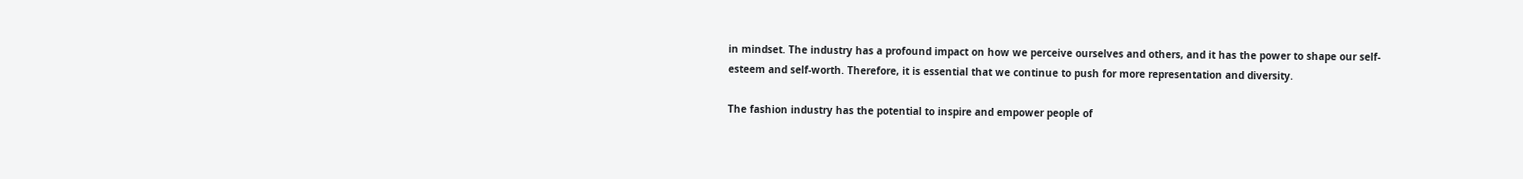in mindset. The industry has a profound impact on how we perceive ourselves and others, and it has the power to shape our self-esteem and self-worth. Therefore, it is essential that we continue to push for more representation and diversity.

The fashion industry has the potential to inspire and empower people of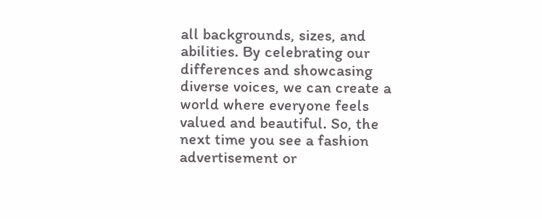all backgrounds, sizes, and abilities. By celebrating our differences and showcasing diverse voices, we can create a world where everyone feels valued and beautiful. So, the next time you see a fashion advertisement or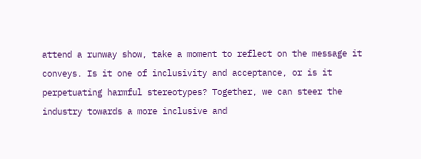attend a runway show, take a moment to reflect on the message it conveys. Is it one of inclusivity and acceptance, or is it perpetuating harmful stereotypes? Together, we can steer the industry towards a more inclusive and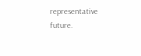representative future.